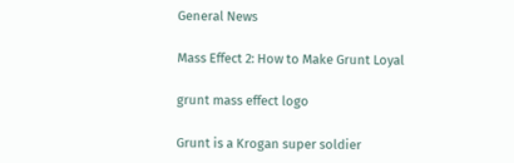General News

Mass Effect 2: How to Make Grunt Loyal

grunt mass effect logo

Grunt is a Krogan super soldier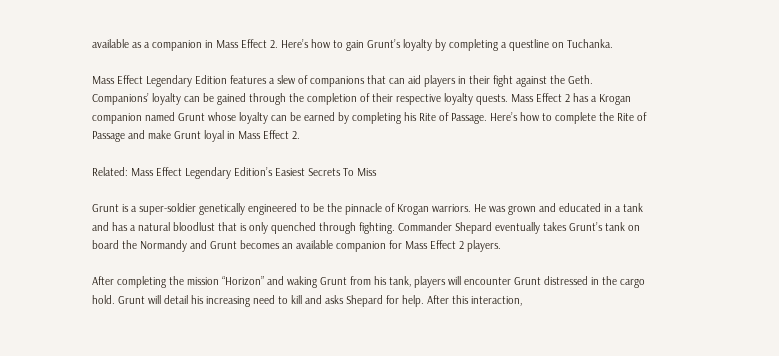available as a companion in Mass Effect 2. Here’s how to gain Grunt’s loyalty by completing a questline on Tuchanka.

Mass Effect Legendary Edition features a slew of companions that can aid players in their fight against the Geth. Companions’ loyalty can be gained through the completion of their respective loyalty quests. Mass Effect 2 has a Krogan companion named Grunt whose loyalty can be earned by completing his Rite of Passage. Here’s how to complete the Rite of Passage and make Grunt loyal in Mass Effect 2.

Related: Mass Effect Legendary Edition’s Easiest Secrets To Miss

Grunt is a super-soldier genetically engineered to be the pinnacle of Krogan warriors. He was grown and educated in a tank and has a natural bloodlust that is only quenched through fighting. Commander Shepard eventually takes Grunt’s tank on board the Normandy and Grunt becomes an available companion for Mass Effect 2 players.

After completing the mission “Horizon” and waking Grunt from his tank, players will encounter Grunt distressed in the cargo hold. Grunt will detail his increasing need to kill and asks Shepard for help. After this interaction,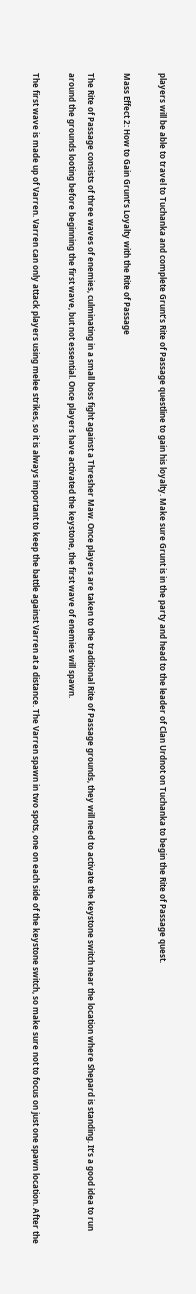players will be able to travel to Tuchanka and complete Grunt’s Rite of Passage questline to gain his loyalty. Make sure Grunt is in the party and head to the leader of Clan Urdnot on Tuchanka to begin the Rite of Passage quest.

Mass Effect 2: How to Gain Grunt’s Loyalty with the Rite of Passage

The Rite of Passage consists of three waves of enemies, culminating in a small boss fight against a Thresher Maw. Once players are taken to the traditional Rite of Passage grounds, they will need to activate the keystone switch near the location where Shepard is standing. It’s a good idea to run around the grounds looting before beginning the first wave, but not essential. Once players have activated the keystone, the first wave of enemies will spawn.

The first wave is made up of Varren. Varren can only attack players using melee strikes, so it is always important to keep the battle against Varren at a distance. The Varren spawn in two spots, one on each side of the keystone switch, so make sure not to focus on just one spawn location. After the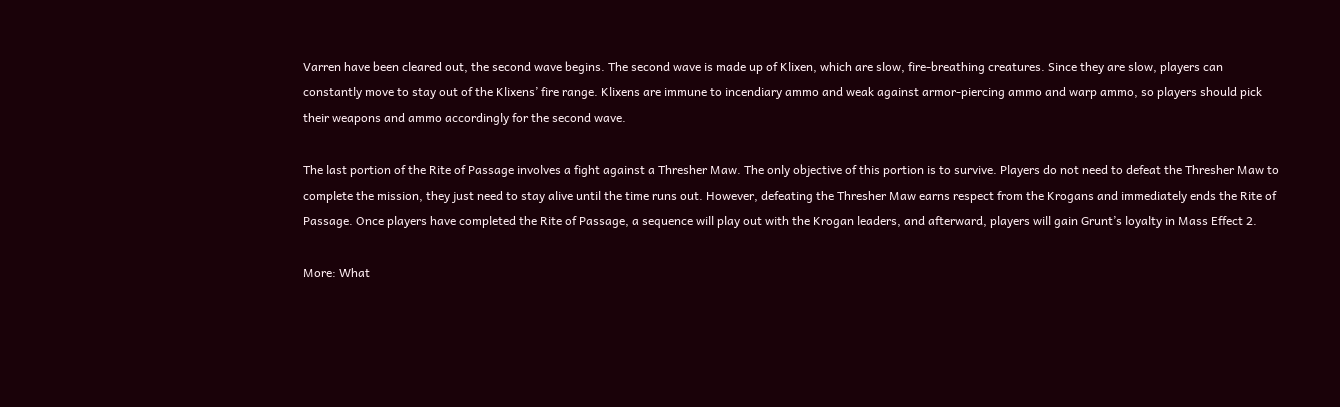Varren have been cleared out, the second wave begins. The second wave is made up of Klixen, which are slow, fire-breathing creatures. Since they are slow, players can constantly move to stay out of the Klixens’ fire range. Klixens are immune to incendiary ammo and weak against armor-piercing ammo and warp ammo, so players should pick their weapons and ammo accordingly for the second wave.

The last portion of the Rite of Passage involves a fight against a Thresher Maw. The only objective of this portion is to survive. Players do not need to defeat the Thresher Maw to complete the mission, they just need to stay alive until the time runs out. However, defeating the Thresher Maw earns respect from the Krogans and immediately ends the Rite of Passage. Once players have completed the Rite of Passage, a sequence will play out with the Krogan leaders, and afterward, players will gain Grunt’s loyalty in Mass Effect 2.

More: What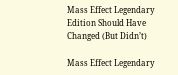Mass Effect Legendary Edition Should Have Changed (But Didn’t)

Mass Effect Legendary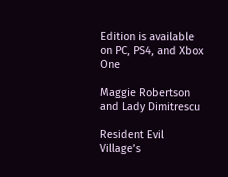Edition is available on PC, PS4, and Xbox One

Maggie Robertson and Lady Dimitrescu

Resident Evil Village’s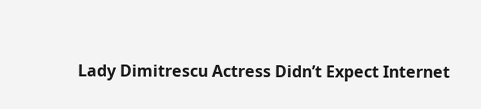Lady Dimitrescu Actress Didn’t Expect Internet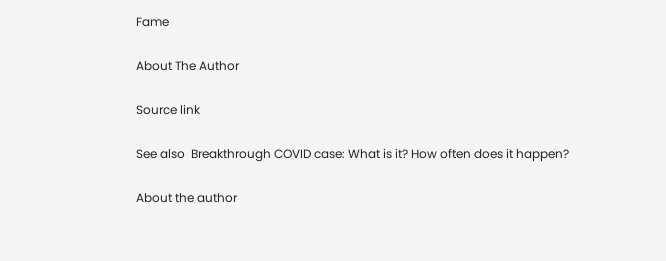Fame

About The Author

Source link

See also  Breakthrough COVID case: What is it? How often does it happen?

About the author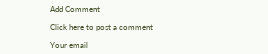Add Comment

Click here to post a comment

Your email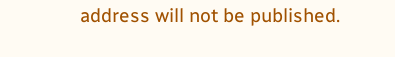address will not be published.